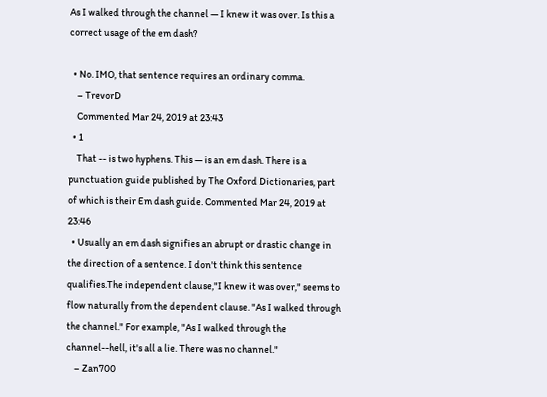As I walked through the channel — I knew it was over. Is this a correct usage of the em dash?

  • No. IMO, that sentence requires an ordinary comma.
    – TrevorD
    Commented Mar 24, 2019 at 23:43
  • 1
    That -- is two hyphens. This — is an em dash. There is a punctuation guide published by The Oxford Dictionaries, part of which is their Em dash guide. Commented Mar 24, 2019 at 23:46
  • Usually an em dash signifies an abrupt or drastic change in the direction of a sentence. I don't think this sentence qualifies.The independent clause,"I knew it was over," seems to flow naturally from the dependent clause. "As I walked through the channel." For example, "As I walked through the channel--hell, it's all a lie. There was no channel."
    – Zan700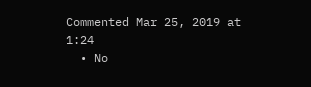Commented Mar 25, 2019 at 1:24
  • No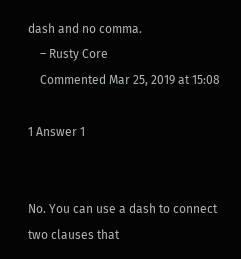dash and no comma.
    – Rusty Core
    Commented Mar 25, 2019 at 15:08

1 Answer 1


No. You can use a dash to connect two clauses that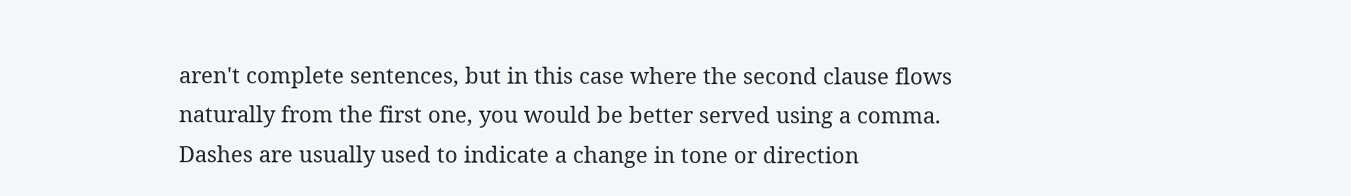aren't complete sentences, but in this case where the second clause flows naturally from the first one, you would be better served using a comma. Dashes are usually used to indicate a change in tone or direction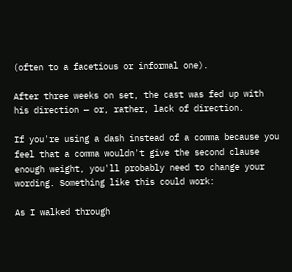(often to a facetious or informal one).

After three weeks on set, the cast was fed up with his direction — or, rather, lack of direction.

If you're using a dash instead of a comma because you feel that a comma wouldn't give the second clause enough weight, you'll probably need to change your wording. Something like this could work:

As I walked through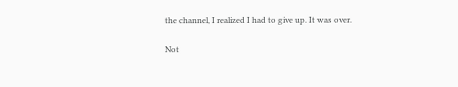the channel, I realized I had to give up. It was over.

Not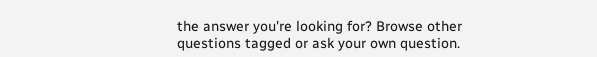the answer you're looking for? Browse other questions tagged or ask your own question.